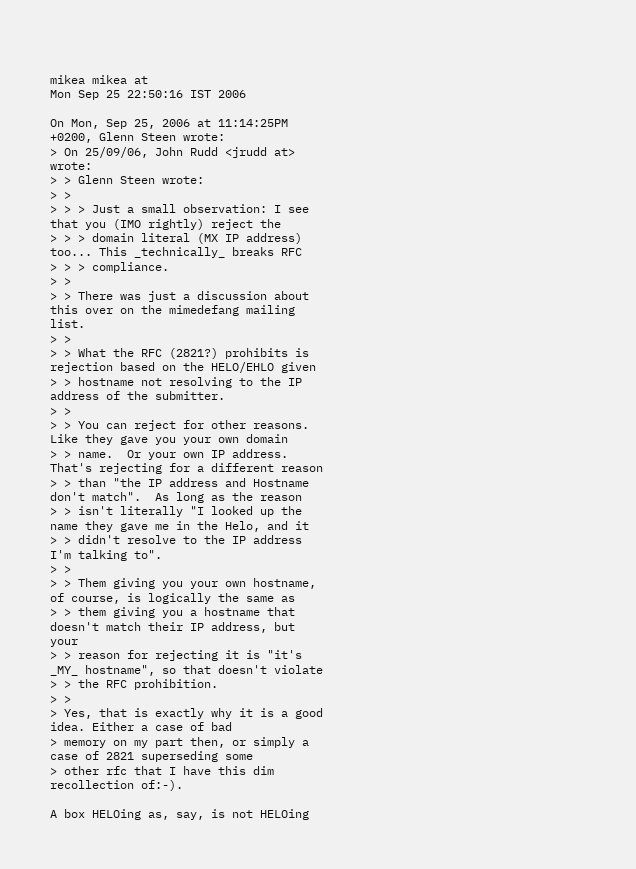mikea mikea at
Mon Sep 25 22:50:16 IST 2006

On Mon, Sep 25, 2006 at 11:14:25PM +0200, Glenn Steen wrote:
> On 25/09/06, John Rudd <jrudd at> wrote:
> > Glenn Steen wrote:
> >
> > > Just a small observation: I see that you (IMO rightly) reject the
> > > domain literal (MX IP address) too... This _technically_ breaks RFC
> > > compliance.
> >
> > There was just a discussion about this over on the mimedefang mailing list.
> >
> > What the RFC (2821?) prohibits is rejection based on the HELO/EHLO given
> > hostname not resolving to the IP address of the submitter.
> >
> > You can reject for other reasons.  Like they gave you your own domain
> > name.  Or your own IP address.  That's rejecting for a different reason
> > than "the IP address and Hostname don't match".  As long as the reason
> > isn't literally "I looked up the name they gave me in the Helo, and it
> > didn't resolve to the IP address I'm talking to".
> >
> > Them giving you your own hostname, of course, is logically the same as
> > them giving you a hostname that doesn't match their IP address, but your
> > reason for rejecting it is "it's _MY_ hostname", so that doesn't violate
> > the RFC prohibition.
> >
> Yes, that is exactly why it is a good idea. Either a case of bad
> memory on my part then, or simply a case of 2821 superseding some
> other rfc that I have this dim recollection of:-).

A box HELOing as, say, is not HELOing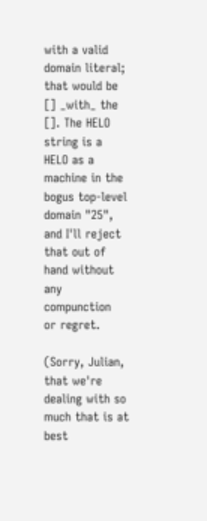with a valid
domain literal; that would be [] _with_ the []. The HELO
string is a HELO as a machine in the bogus top-level
domain "25", and I'll reject that out of hand without any compunction
or regret.

(Sorry, Julian, that we're dealing with so much that is at best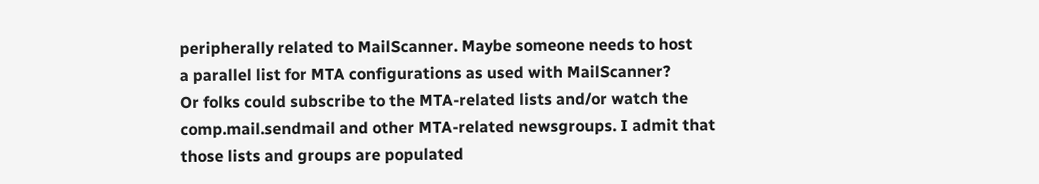peripherally related to MailScanner. Maybe someone needs to host
a parallel list for MTA configurations as used with MailScanner?
Or folks could subscribe to the MTA-related lists and/or watch the
comp.mail.sendmail and other MTA-related newsgroups. I admit that
those lists and groups are populated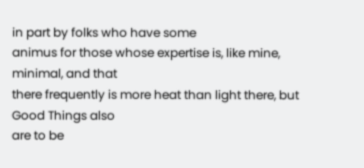in part by folks who have some
animus for those whose expertise is, like mine, minimal, and that
there frequently is more heat than light there, but Good Things also
are to be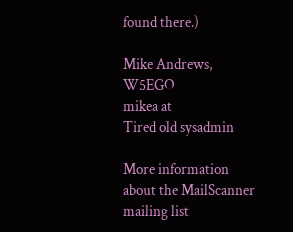found there.)

Mike Andrews, W5EGO
mikea at
Tired old sysadmin

More information about the MailScanner mailing list